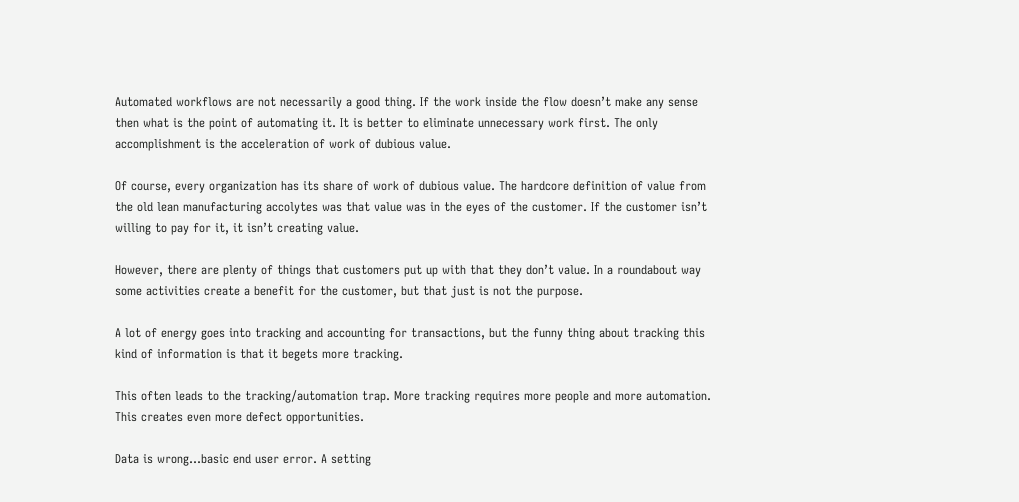Automated workflows are not necessarily a good thing. If the work inside the flow doesn’t make any sense then what is the point of automating it. It is better to eliminate unnecessary work first. The only accomplishment is the acceleration of work of dubious value.

Of course, every organization has its share of work of dubious value. The hardcore definition of value from the old lean manufacturing accolytes was that value was in the eyes of the customer. If the customer isn’t willing to pay for it, it isn’t creating value.

However, there are plenty of things that customers put up with that they don’t value. In a roundabout way some activities create a benefit for the customer, but that just is not the purpose.

A lot of energy goes into tracking and accounting for transactions, but the funny thing about tracking this kind of information is that it begets more tracking.

This often leads to the tracking/automation trap. More tracking requires more people and more automation. This creates even more defect opportunities.

Data is wrong…basic end user error. A setting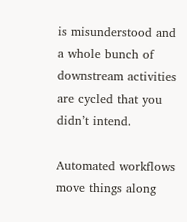is misunderstood and a whole bunch of downstream activities are cycled that you didn’t intend.

Automated workflows move things along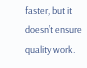faster, but it doesn’t ensure quality work.